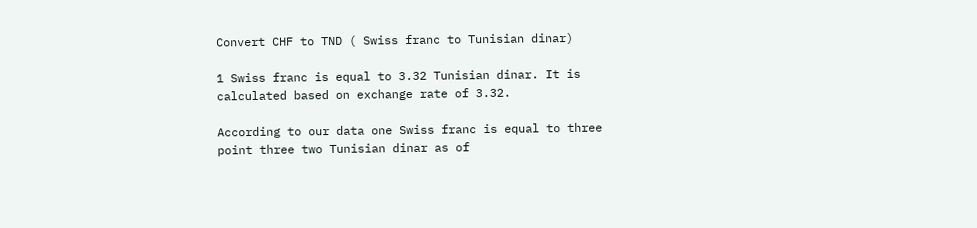Convert CHF to TND ( Swiss franc to Tunisian dinar)

1 Swiss franc is equal to 3.32 Tunisian dinar. It is calculated based on exchange rate of 3.32.

According to our data one Swiss franc is equal to three point three two Tunisian dinar as of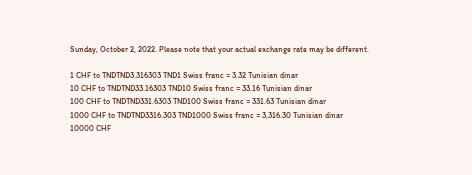Sunday, October 2, 2022. Please note that your actual exchange rate may be different.

1 CHF to TNDTND3.316303 TND1 Swiss franc = 3.32 Tunisian dinar
10 CHF to TNDTND33.16303 TND10 Swiss franc = 33.16 Tunisian dinar
100 CHF to TNDTND331.6303 TND100 Swiss franc = 331.63 Tunisian dinar
1000 CHF to TNDTND3316.303 TND1000 Swiss franc = 3,316.30 Tunisian dinar
10000 CHF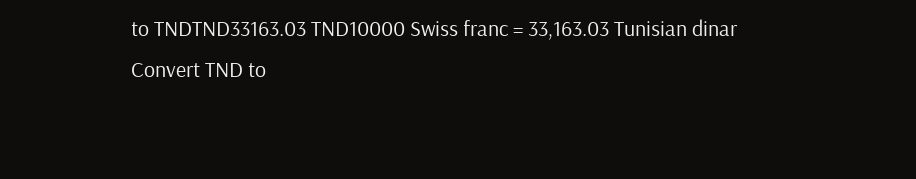to TNDTND33163.03 TND10000 Swiss franc = 33,163.03 Tunisian dinar
Convert TND to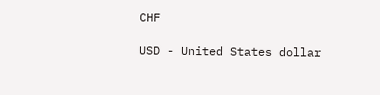CHF

USD - United States dollar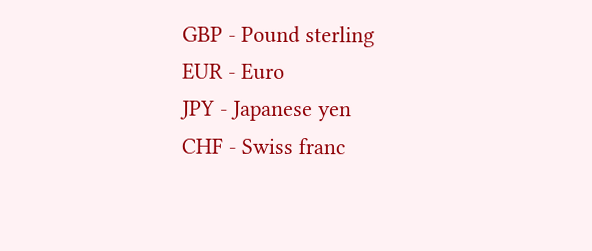GBP - Pound sterling
EUR - Euro
JPY - Japanese yen
CHF - Swiss franc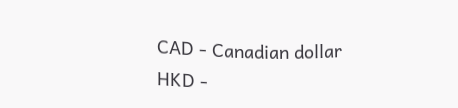CAD - Canadian dollar
HKD -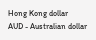Hong Kong dollar
AUD - Australian dollar